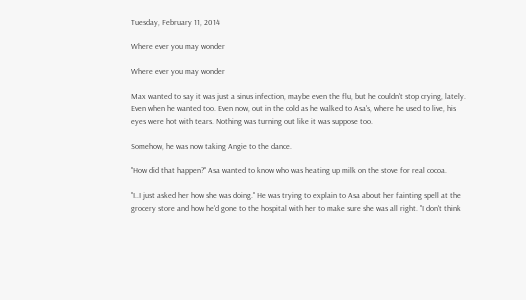Tuesday, February 11, 2014

Where ever you may wonder

Where ever you may wonder

Max wanted to say it was just a sinus infection, maybe even the flu, but he couldn't stop crying, lately. Even when he wanted too. Even now, out in the cold as he walked to Asa's, where he used to live, his eyes were hot with tears. Nothing was turning out like it was suppose too.

Somehow, he was now taking Angie to the dance.

"How did that happen?" Asa wanted to know who was heating up milk on the stove for real cocoa.

"I..I just asked her how she was doing." He was trying to explain to Asa about her fainting spell at the grocery store and how he'd gone to the hospital with her to make sure she was all right. "I don't think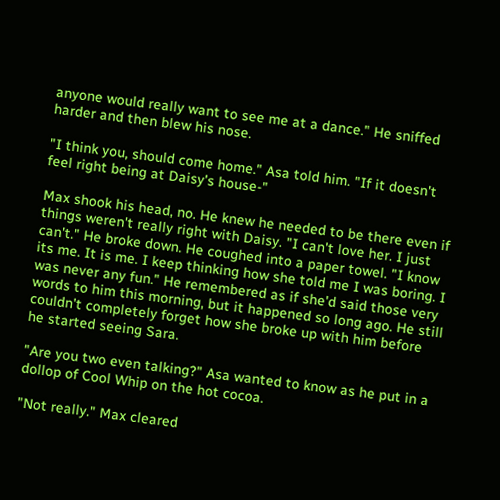anyone would really want to see me at a dance." He sniffed harder and then blew his nose.

"I think you, should come home." Asa told him. "If it doesn't feel right being at Daisy's house-"

Max shook his head, no. He knew he needed to be there even if things weren't really right with Daisy. "I can't love her. I just can't." He broke down. He coughed into a paper towel. "I know its me. It is me. I keep thinking how she told me I was boring. I was never any fun." He remembered as if she'd said those very words to him this morning, but it happened so long ago. He still couldn't completely forget how she broke up with him before he started seeing Sara.

"Are you two even talking?" Asa wanted to know as he put in a dollop of Cool Whip on the hot cocoa.

"Not really." Max cleared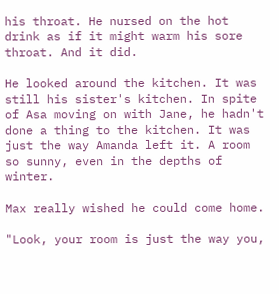his throat. He nursed on the hot drink as if it might warm his sore throat. And it did.

He looked around the kitchen. It was still his sister's kitchen. In spite of Asa moving on with Jane, he hadn't done a thing to the kitchen. It was just the way Amanda left it. A room so sunny, even in the depths of winter.

Max really wished he could come home.

"Look, your room is just the way you,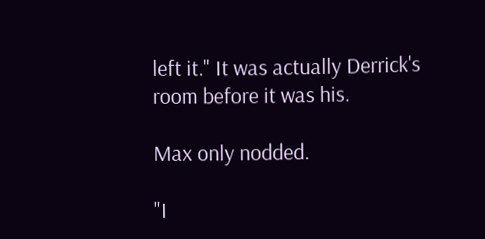left it." It was actually Derrick's room before it was his.

Max only nodded.

"I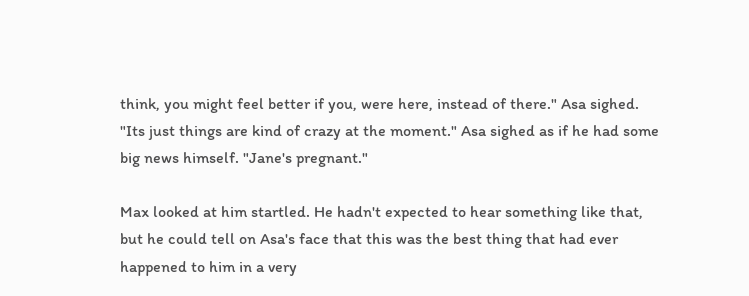think, you might feel better if you, were here, instead of there." Asa sighed. "Its just things are kind of crazy at the moment." Asa sighed as if he had some big news himself. "Jane's pregnant."

Max looked at him startled. He hadn't expected to hear something like that, but he could tell on Asa's face that this was the best thing that had ever happened to him in a very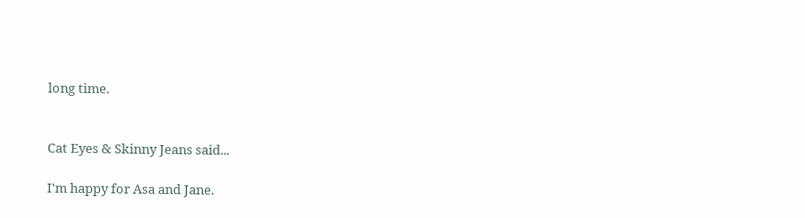long time.


Cat Eyes & Skinny Jeans said...

I'm happy for Asa and Jane.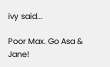ivy said...

Poor Max. Go Asa & Jane!